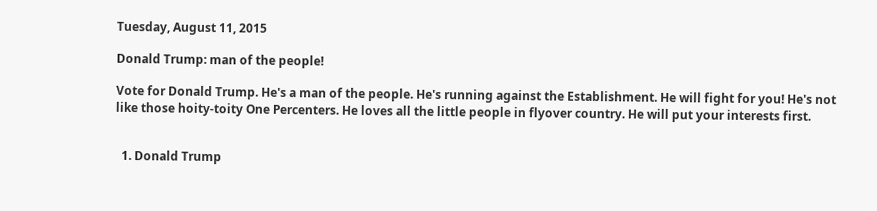Tuesday, August 11, 2015

Donald Trump: man of the people!

Vote for Donald Trump. He's a man of the people. He's running against the Establishment. He will fight for you! He's not like those hoity-toity One Percenters. He loves all the little people in flyover country. He will put your interests first.


  1. Donald Trump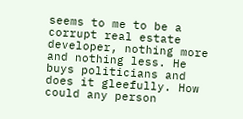seems to me to be a corrupt real estate developer, nothing more and nothing less. He buys politicians and does it gleefully. How could any person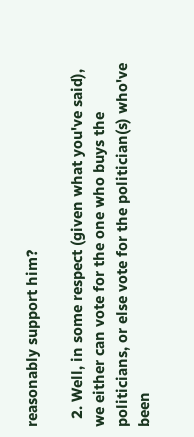reasonably support him?

  2. Well, in some respect (given what you've said), we either can vote for the one who buys the politicians, or else vote for the politician(s) who've been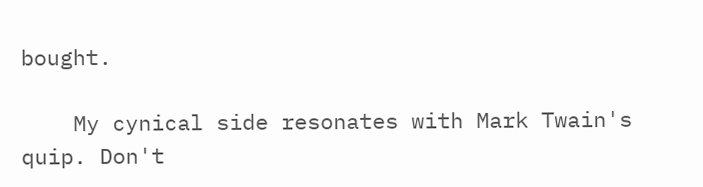bought.

    My cynical side resonates with Mark Twain's quip. Don't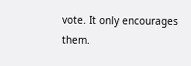vote. It only encourages them.